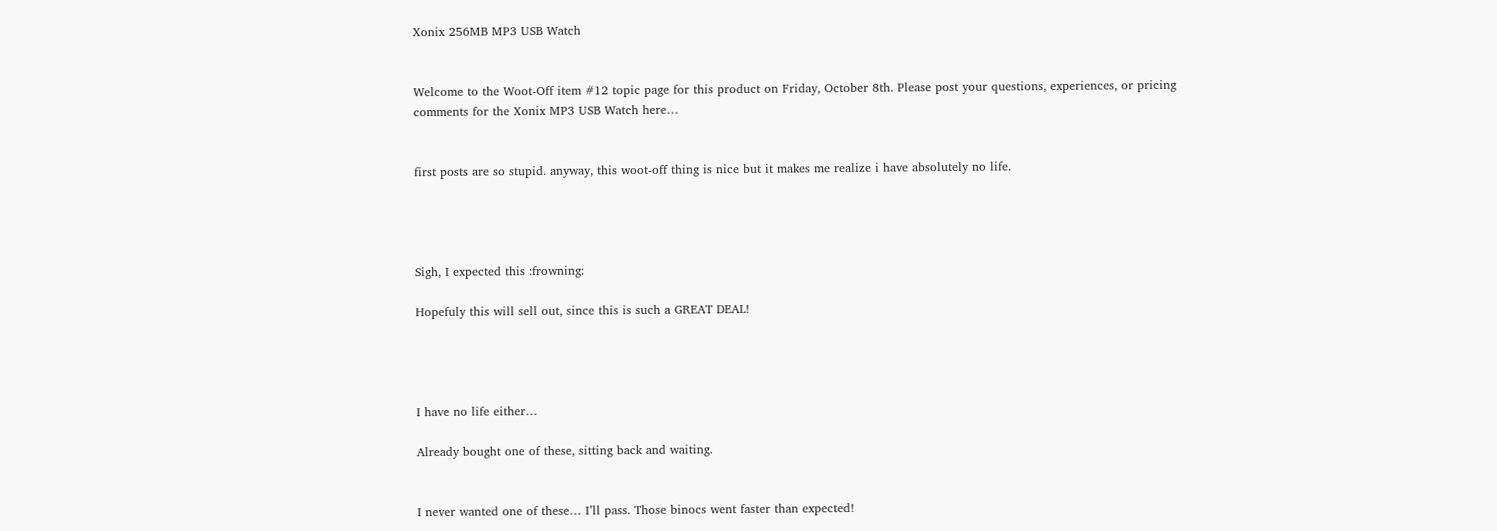Xonix 256MB MP3 USB Watch


Welcome to the Woot-Off item #12 topic page for this product on Friday, October 8th. Please post your questions, experiences, or pricing comments for the Xonix MP3 USB Watch here…


first posts are so stupid. anyway, this woot-off thing is nice but it makes me realize i have absolutely no life.




Sigh, I expected this :frowning:

Hopefuly this will sell out, since this is such a GREAT DEAL!




I have no life either…

Already bought one of these, sitting back and waiting.


I never wanted one of these… I’ll pass. Those binocs went faster than expected!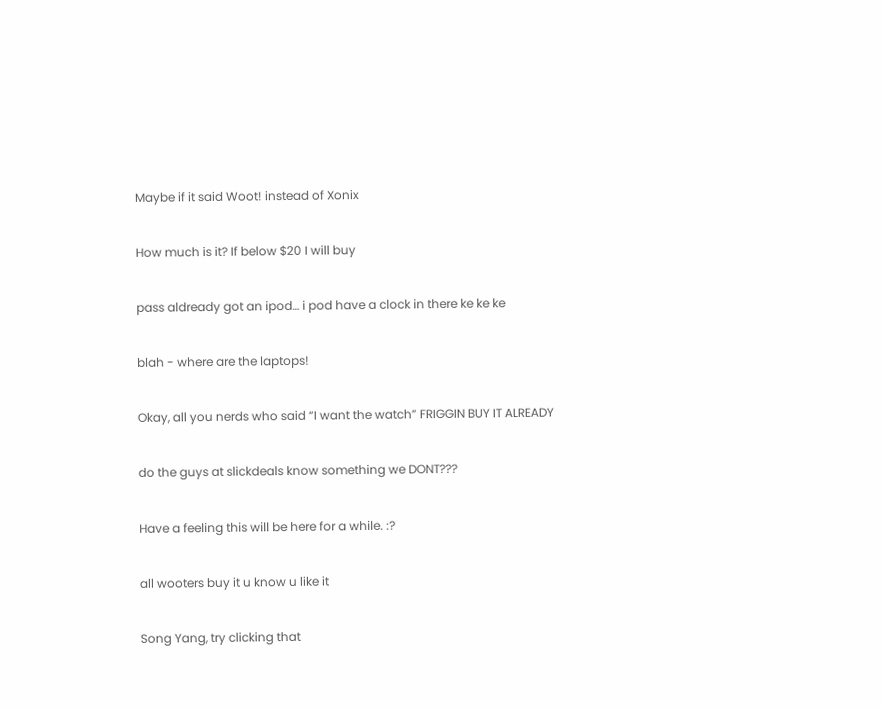Maybe if it said Woot! instead of Xonix


How much is it? If below $20 I will buy


pass aldready got an ipod… i pod have a clock in there ke ke ke


blah - where are the laptops!


Okay, all you nerds who said “I want the watch” FRIGGIN BUY IT ALREADY


do the guys at slickdeals know something we DONT???


Have a feeling this will be here for a while. :?


all wooters buy it u know u like it


Song Yang, try clicking that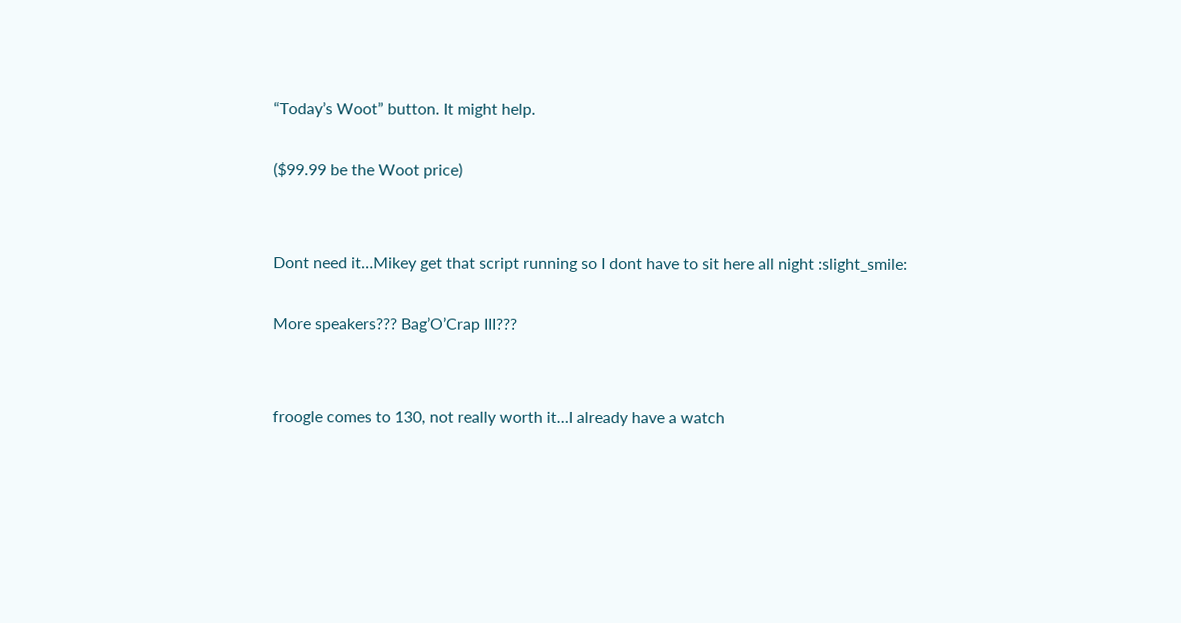“Today’s Woot” button. It might help.

($99.99 be the Woot price)


Dont need it…Mikey get that script running so I dont have to sit here all night :slight_smile:

More speakers??? Bag’O’Crap III???


froogle comes to 130, not really worth it…I already have a watch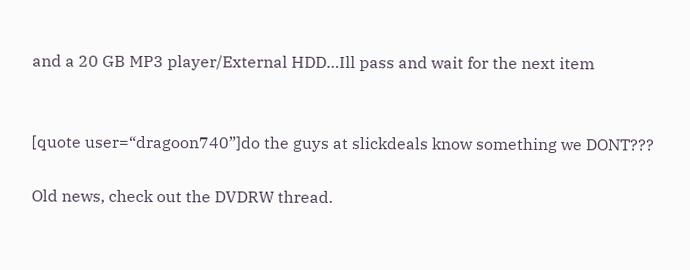and a 20 GB MP3 player/External HDD…Ill pass and wait for the next item


[quote user=“dragoon740”]do the guys at slickdeals know something we DONT???

Old news, check out the DVDRW thread.